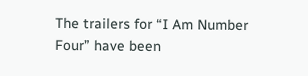The trailers for “I Am Number Four” have been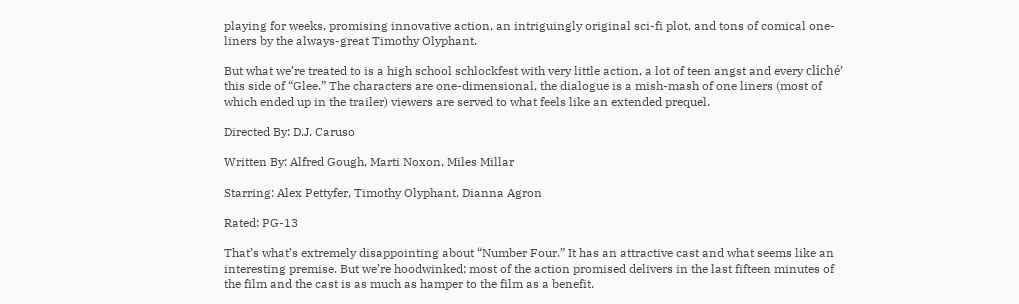playing for weeks, promising innovative action, an intriguingly original sci-fi plot, and tons of comical one-liners by the always-great Timothy Olyphant.

But what we’re treated to is a high school schlockfest with very little action, a lot of teen angst and every cliché’ this side of “Glee.” The characters are one-dimensional, the dialogue is a mish-mash of one liners (most of which ended up in the trailer) viewers are served to what feels like an extended prequel.

Directed By: D.J. Caruso

Written By: Alfred Gough, Marti Noxon, Miles Millar

Starring: Alex Pettyfer, Timothy Olyphant, Dianna Agron

Rated: PG-13

That’s what’s extremely disappointing about “Number Four.” It has an attractive cast and what seems like an interesting premise. But we’re hoodwinked; most of the action promised delivers in the last fifteen minutes of the film and the cast is as much as hamper to the film as a benefit.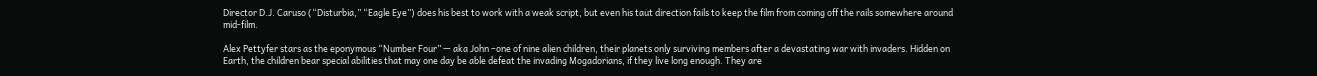Director D.J. Caruso (“Disturbia,” “Eagle Eye”) does his best to work with a weak script, but even his taut direction fails to keep the film from coming off the rails somewhere around mid-film.

Alex Pettyfer stars as the eponymous “Number Four” — aka John –one of nine alien children, their planets only surviving members after a devastating war with invaders. Hidden on Earth, the children bear special abilities that may one day be able defeat the invading Mogadorians, if they live long enough. They are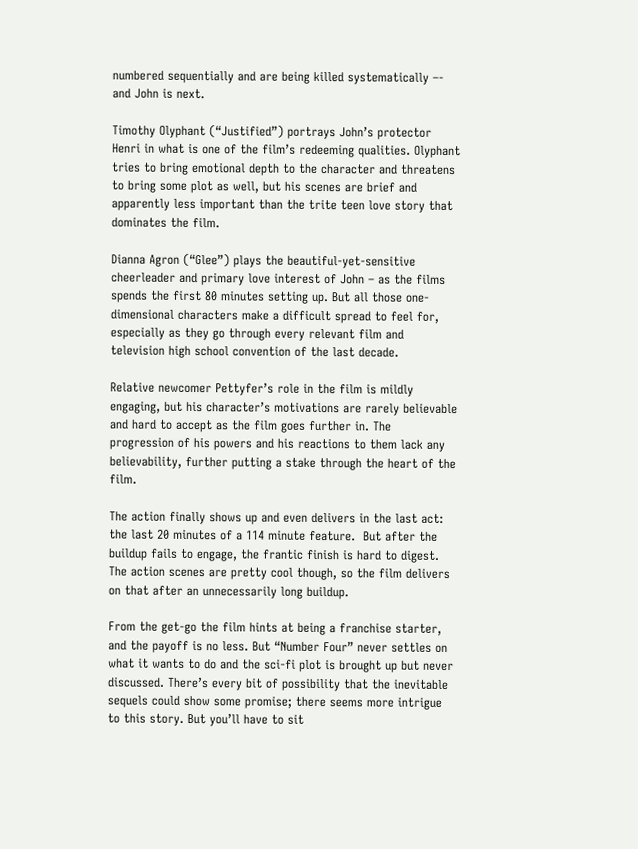numbered sequentially and are being killed systematically –- and John is next.

Timothy Olyphant (“Justified”) portrays John’s protector Henri in what is one of the film’s redeeming qualities. Olyphant tries to bring emotional depth to the character and threatens to bring some plot as well, but his scenes are brief and apparently less important than the trite teen love story that dominates the film.

Dianna Agron (“Glee”) plays the beautiful-yet-sensitive cheerleader and primary love interest of John – as the films spends the first 80 minutes setting up. But all those one-dimensional characters make a difficult spread to feel for, especially as they go through every relevant film and television high school convention of the last decade.

Relative newcomer Pettyfer’s role in the film is mildly engaging, but his character’s motivations are rarely believable and hard to accept as the film goes further in. The progression of his powers and his reactions to them lack any believability, further putting a stake through the heart of the film.

The action finally shows up and even delivers in the last act: the last 20 minutes of a 114 minute feature.  But after the buildup fails to engage, the frantic finish is hard to digest. The action scenes are pretty cool though, so the film delivers on that after an unnecessarily long buildup.

From the get-go the film hints at being a franchise starter, and the payoff is no less. But “Number Four” never settles on what it wants to do and the sci-fi plot is brought up but never discussed. There’s every bit of possibility that the inevitable sequels could show some promise; there seems more intrigue to this story. But you’ll have to sit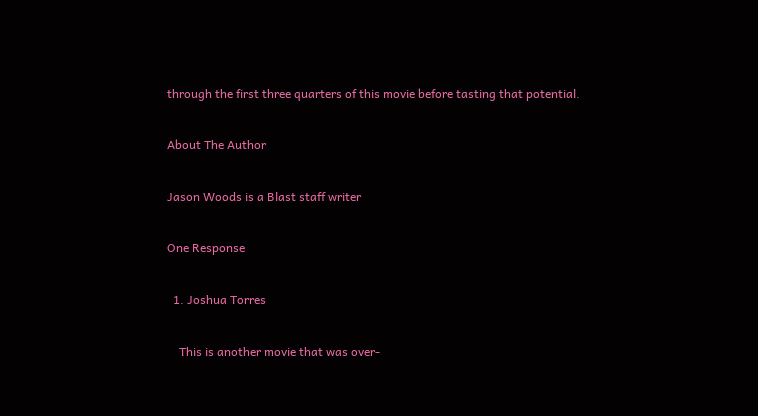through the first three quarters of this movie before tasting that potential.

About The Author

Jason Woods is a Blast staff writer

One Response

  1. Joshua Torres

    This is another movie that was over-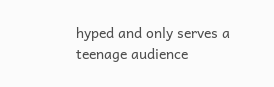hyped and only serves a teenage audience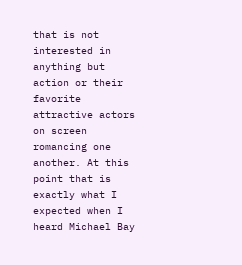that is not interested in anything but action or their favorite attractive actors on screen romancing one another. At this point that is exactly what I expected when I heard Michael Bay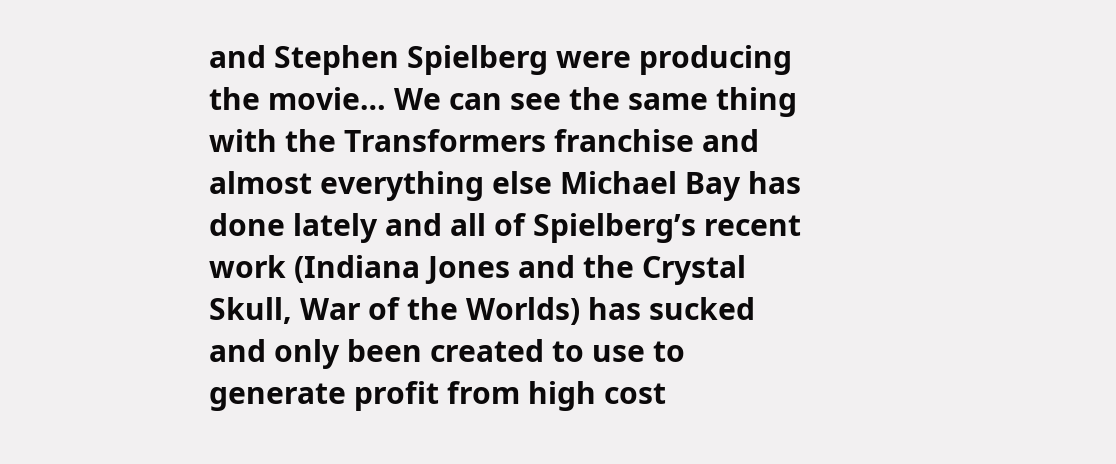and Stephen Spielberg were producing the movie… We can see the same thing with the Transformers franchise and almost everything else Michael Bay has done lately and all of Spielberg’s recent work (Indiana Jones and the Crystal Skull, War of the Worlds) has sucked and only been created to use to generate profit from high cost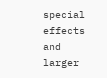special effects and larger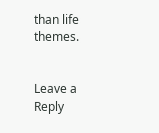than life themes.


Leave a Reply